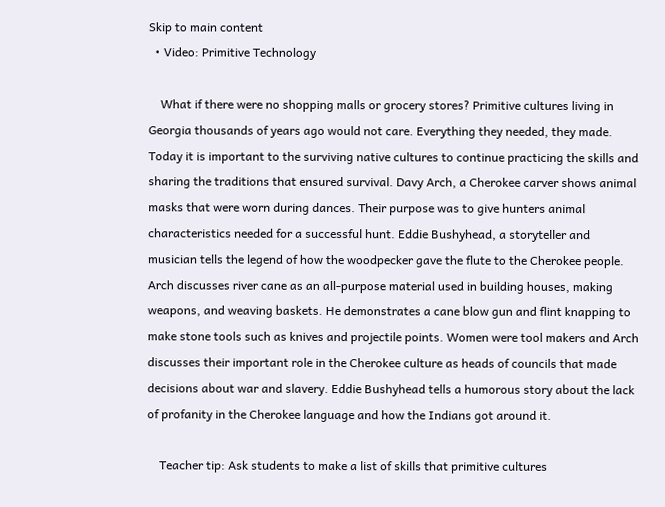Skip to main content
  • Video: Primitive Technology

    What if there were no shopping malls or grocery stores? Primitive cultures living in Georgia thousands of years ago would not care. Everything they needed, they made. Today it is important to the surviving native cultures to continue practicing the skills and sharing the traditions that ensured survival. Davy Arch, a Cherokee carver shows animal masks that were worn during dances. Their purpose was to give hunters animal characteristics needed for a successful hunt. Eddie Bushyhead, a storyteller and musician tells the legend of how the woodpecker gave the flute to the Cherokee people. Arch discusses river cane as an all-purpose material used in building houses, making weapons, and weaving baskets. He demonstrates a cane blow gun and flint knapping to make stone tools such as knives and projectile points. Women were tool makers and Arch discusses their important role in the Cherokee culture as heads of councils that made decisions about war and slavery. Eddie Bushyhead tells a humorous story about the lack of profanity in the Cherokee language and how the Indians got around it.

    Teacher tip: Ask students to make a list of skills that primitive cultures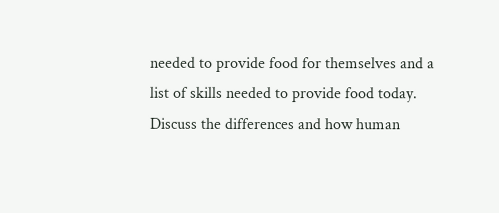needed to provide food for themselves and a list of skills needed to provide food today. Discuss the differences and how human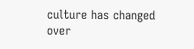culture has changed over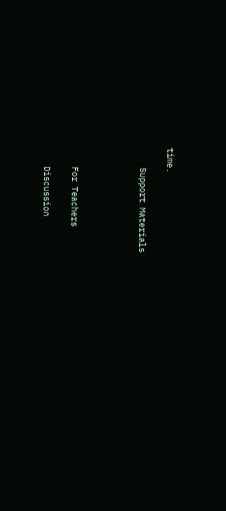time.

    Support Materials




    For Teachers

    Discussion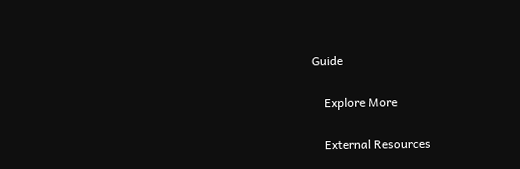Guide

    Explore More

    External Resources